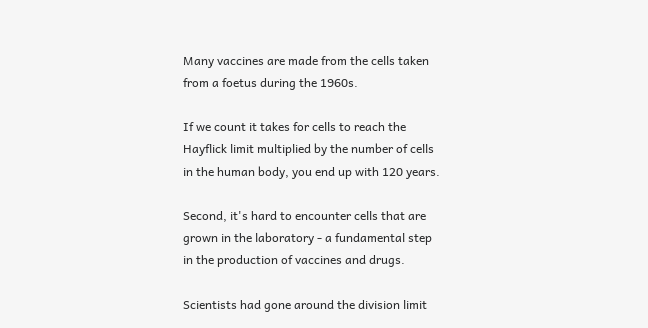Many vaccines are made from the cells taken from a foetus during the 1960s.

If we count it takes for cells to reach the Hayflick limit multiplied by the number of cells in the human body, you end up with 120 years.

Second, it's hard to encounter cells that are grown in the laboratory - a fundamental step in the production of vaccines and drugs.

Scientists had gone around the division limit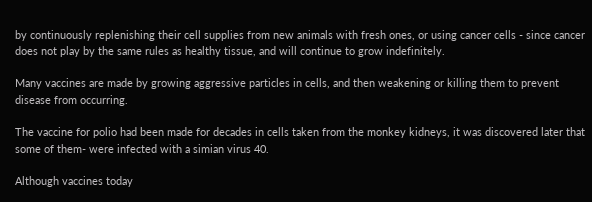by continuously replenishing their cell supplies from new animals with fresh ones, or using cancer cells - since cancer does not play by the same rules as healthy tissue, and will continue to grow indefinitely.

Many vaccines are made by growing aggressive particles in cells, and then weakening or killing them to prevent disease from occurring.

The vaccine for polio had been made for decades in cells taken from the monkey kidneys, it was discovered later that some of them- were infected with a simian virus 40.

Although vaccines today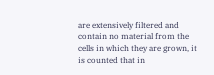are extensively filtered and contain no material from the cells in which they are grown, it is counted that in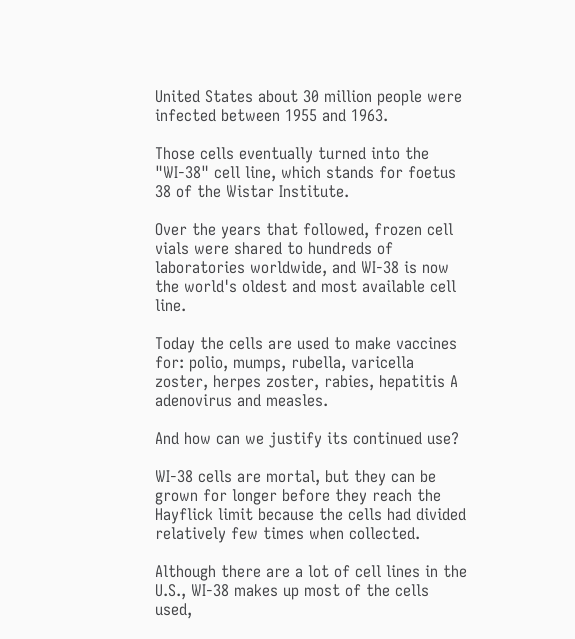United States about 30 million people were infected between 1955 and 1963.

Those cells eventually turned into the "WI-38" cell line, which stands for foetus 38 of the Wistar Institute.

Over the years that followed, frozen cell vials were shared to hundreds of laboratories worldwide, and WI-38 is now the world's oldest and most available cell line.

Today the cells are used to make vaccines for: polio, mumps, rubella, varicella zoster, herpes zoster, rabies, hepatitis A adenovirus and measles.

And how can we justify its continued use?

WI-38 cells are mortal, but they can be grown for longer before they reach the Hayflick limit because the cells had divided relatively few times when collected.

Although there are a lot of cell lines in the U.S., WI-38 makes up most of the cells used,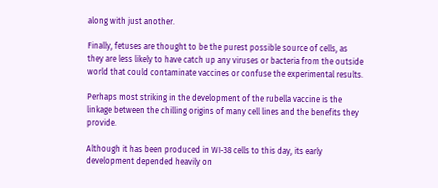along with just another.

Finally, fetuses are thought to be the purest possible source of cells, as they are less likely to have catch up any viruses or bacteria from the outside world that could contaminate vaccines or confuse the experimental results.

Perhaps most striking in the development of the rubella vaccine is the linkage between the chilling origins of many cell lines and the benefits they provide.

Although it has been produced in WI-38 cells to this day, its early development depended heavily on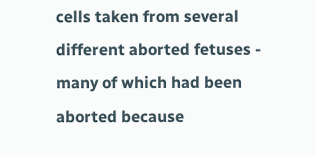cells taken from several different aborted fetuses - many of which had been aborted because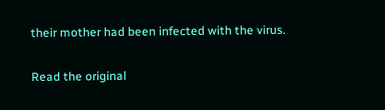their mother had been infected with the virus.

Read the original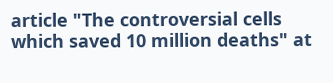article "The controversial cells which saved 10 million deaths" at